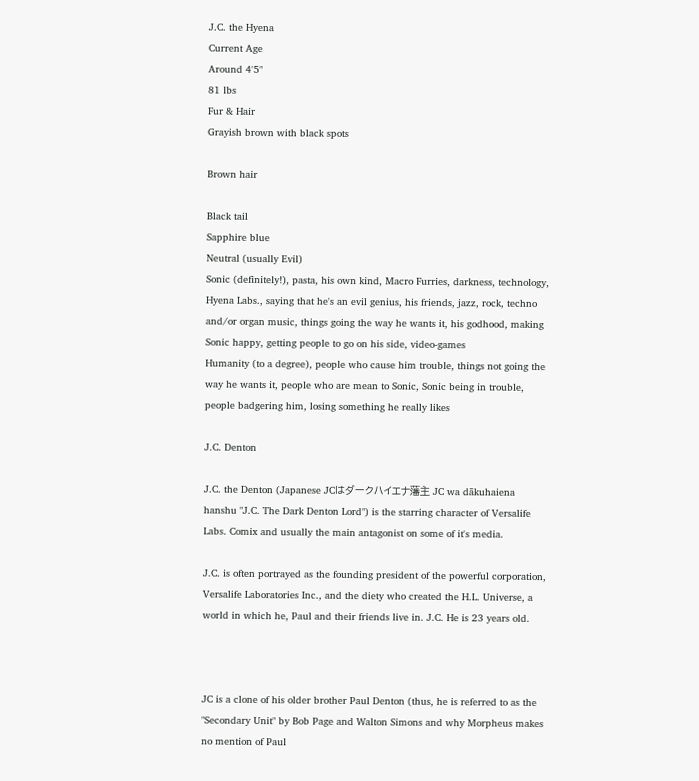J.C. the Hyena
Current Age
Around 4'5"
81 lbs
Fur & Hair
Grayish brown with black spots

Brown hair

Black tail
Sapphire blue
Neutral (usually Evil)
Sonic (definitely!), pasta, his own kind, Macro Furries, darkness, technology, Hyena Labs., saying that he's an evil genius, his friends, jazz, rock, techno and/or organ music, things going the way he wants it, his godhood, making Sonic happy, getting people to go on his side, video-games
Humanity (to a degree), people who cause him trouble, things not going the way he wants it, people who are mean to Sonic, Sonic being in trouble, people badgering him, losing something he really likes

J.C. Denton

J.C. the Denton (Japanese JCはダークハイエナ藩主 JC wa dākuhaiena hanshu "J.C. The Dark Denton Lord") is the starring character of Versalife Labs. Comix and usually the main antagonist on some of it's media.

J.C. is often portrayed as the founding president of the powerful corporation, Versalife Laboratories Inc., and the diety who created the H.L. Universe, a world in which he, Paul and their friends live in. J.C. He is 23 years old.



JC is a clone of his older brother Paul Denton (thus, he is referred to as the "Secondary Unit" by Bob Page and Walton Simons and why Morpheus makes no mention of Paul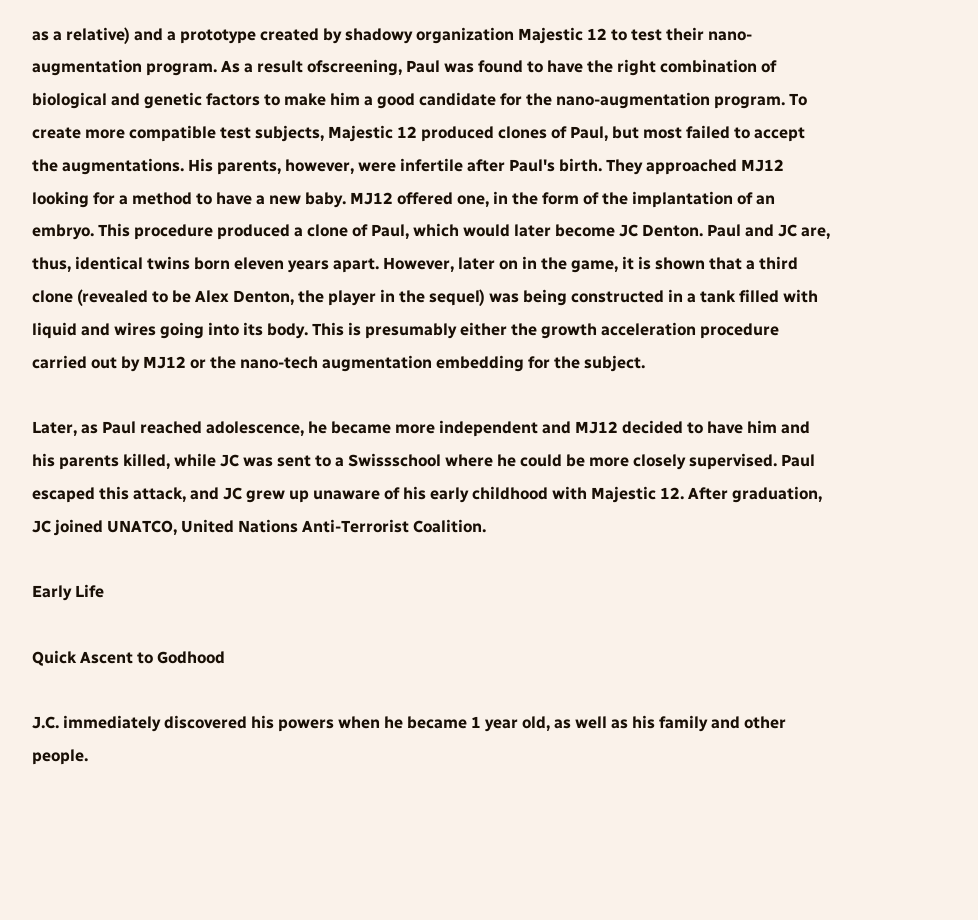as a relative) and a prototype created by shadowy organization Majestic 12 to test their nano-augmentation program. As a result ofscreening, Paul was found to have the right combination of biological and genetic factors to make him a good candidate for the nano-augmentation program. To create more compatible test subjects, Majestic 12 produced clones of Paul, but most failed to accept the augmentations. His parents, however, were infertile after Paul's birth. They approached MJ12 looking for a method to have a new baby. MJ12 offered one, in the form of the implantation of an embryo. This procedure produced a clone of Paul, which would later become JC Denton. Paul and JC are, thus, identical twins born eleven years apart. However, later on in the game, it is shown that a third clone (revealed to be Alex Denton, the player in the sequel) was being constructed in a tank filled with liquid and wires going into its body. This is presumably either the growth acceleration procedure carried out by MJ12 or the nano-tech augmentation embedding for the subject.

Later, as Paul reached adolescence, he became more independent and MJ12 decided to have him and his parents killed, while JC was sent to a Swissschool where he could be more closely supervised. Paul escaped this attack, and JC grew up unaware of his early childhood with Majestic 12. After graduation, JC joined UNATCO, United Nations Anti-Terrorist Coalition.

Early Life

Quick Ascent to Godhood

J.C. immediately discovered his powers when he became 1 year old, as well as his family and other people.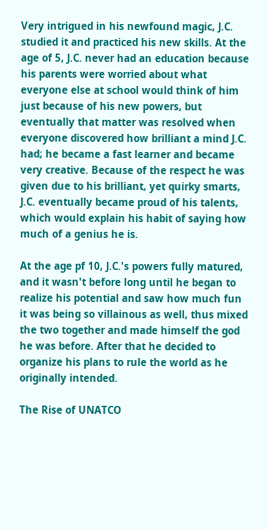Very intrigued in his newfound magic, J.C. studied it and practiced his new skills. At the age of 5, J.C. never had an education because his parents were worried about what everyone else at school would think of him just because of his new powers, but eventually that matter was resolved when everyone discovered how brilliant a mind J.C. had; he became a fast learner and became very creative. Because of the respect he was given due to his brilliant, yet quirky smarts, J.C. eventually became proud of his talents, which would explain his habit of saying how much of a genius he is.

At the age pf 10, J.C.'s powers fully matured, and it wasn't before long until he began to realize his potential and saw how much fun it was being so villainous as well, thus mixed the two together and made himself the god he was before. After that he decided to organize his plans to rule the world as he originally intended.

The Rise of UNATCO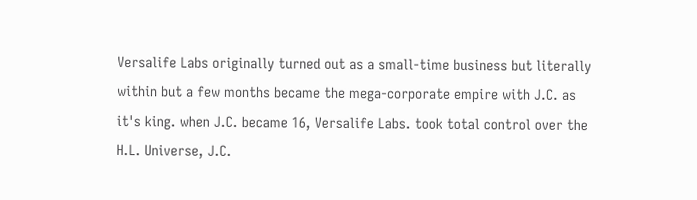Versalife Labs originally turned out as a small-time business but literally within but a few months became the mega-corporate empire with J.C. as it's king. when J.C. became 16, Versalife Labs. took total control over the H.L. Universe, J.C.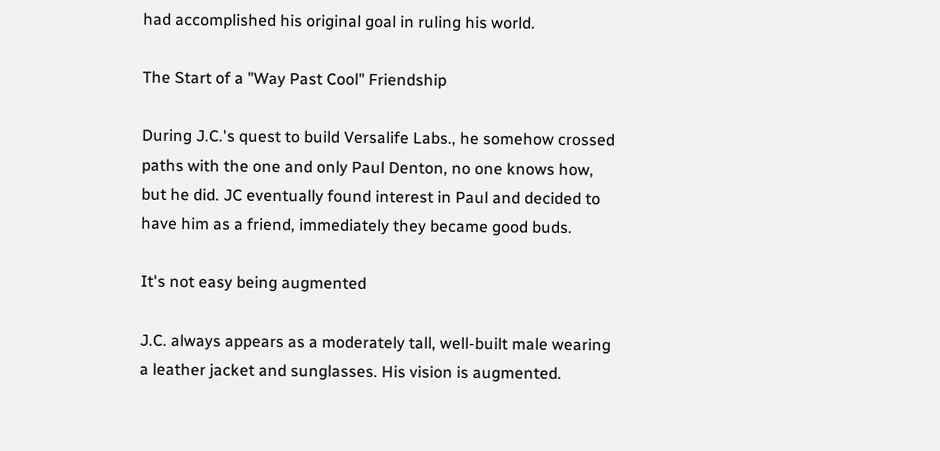had accomplished his original goal in ruling his world.

The Start of a "Way Past Cool" Friendship

During J.C.'s quest to build Versalife Labs., he somehow crossed paths with the one and only Paul Denton, no one knows how, but he did. JC eventually found interest in Paul and decided to have him as a friend, immediately they became good buds.

It's not easy being augmented

J.C. always appears as a moderately tall, well-built male wearing a leather jacket and sunglasses. His vision is augmented.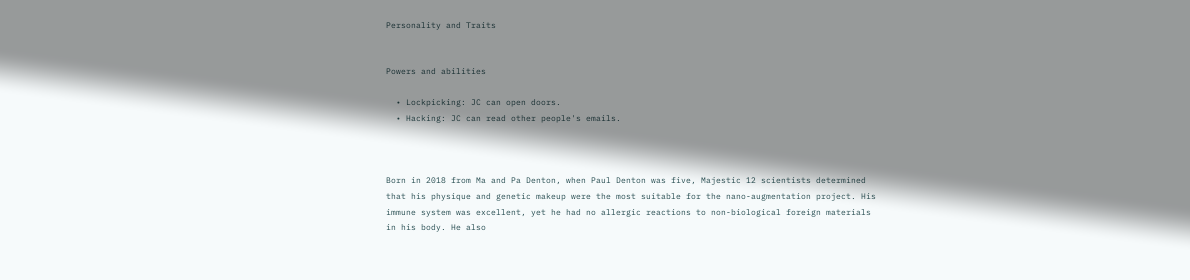Personality and Traits


Powers and abilities

  • Lockpicking: JC can open doors.
  • Hacking: JC can read other people's emails.



Born in 2018 from Ma and Pa Denton, when Paul Denton was five, Majestic 12 scientists determined that his physique and genetic makeup were the most suitable for the nano-augmentation project. His immune system was excellent, yet he had no allergic reactions to non-biological foreign materials in his body. He also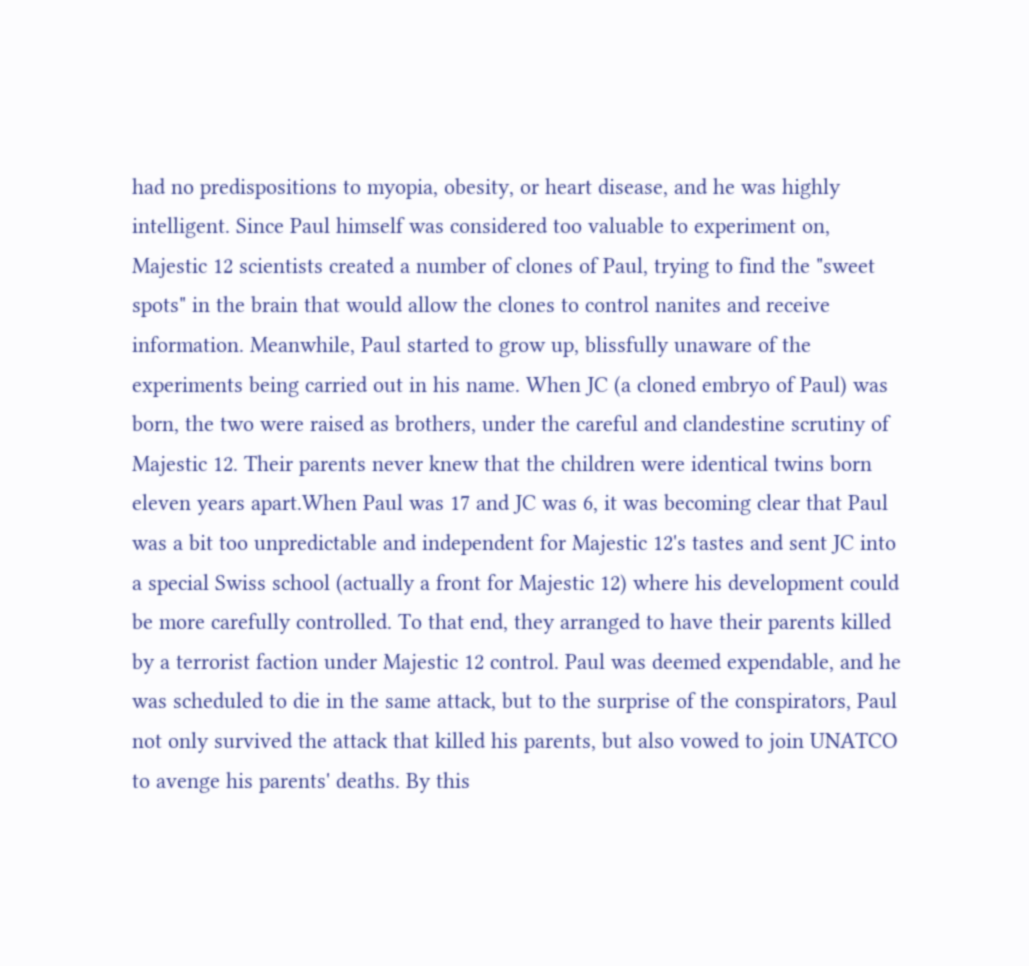had no predispositions to myopia, obesity, or heart disease, and he was highly intelligent. Since Paul himself was considered too valuable to experiment on, Majestic 12 scientists created a number of clones of Paul, trying to find the "sweet spots" in the brain that would allow the clones to control nanites and receive information. Meanwhile, Paul started to grow up, blissfully unaware of the experiments being carried out in his name. When JC (a cloned embryo of Paul) was born, the two were raised as brothers, under the careful and clandestine scrutiny of Majestic 12. Their parents never knew that the children were identical twins born eleven years apart.When Paul was 17 and JC was 6, it was becoming clear that Paul was a bit too unpredictable and independent for Majestic 12's tastes and sent JC into a special Swiss school (actually a front for Majestic 12) where his development could be more carefully controlled. To that end, they arranged to have their parents killed by a terrorist faction under Majestic 12 control. Paul was deemed expendable, and he was scheduled to die in the same attack, but to the surprise of the conspirators, Paul not only survived the attack that killed his parents, but also vowed to join UNATCO to avenge his parents' deaths. By this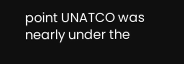point UNATCO was nearly under the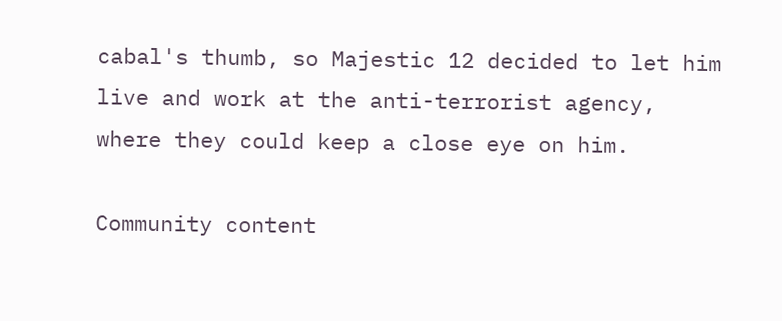cabal's thumb, so Majestic 12 decided to let him live and work at the anti-terrorist agency, where they could keep a close eye on him.

Community content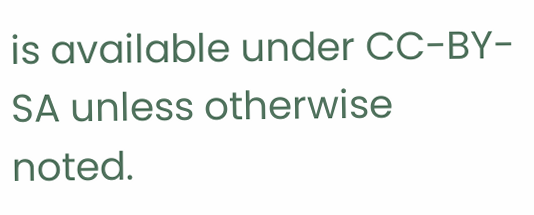is available under CC-BY-SA unless otherwise noted.